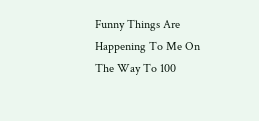Funny Things Are Happening To Me On The Way To 100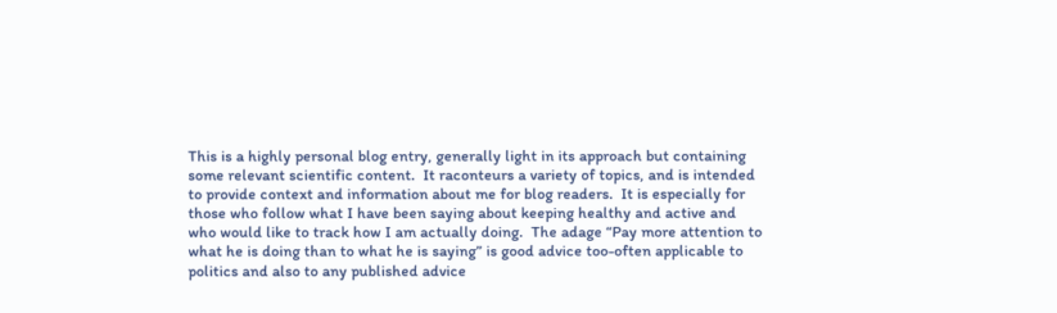This is a highly personal blog entry, generally light in its approach but containing some relevant scientific content.  It raconteurs a variety of topics, and is intended to provide context and information about me for blog readers.  It is especially for those who follow what I have been saying about keeping healthy and active and who would like to track how I am actually doing.  The adage “Pay more attention to what he is doing than to what he is saying” is good advice too-often applicable to politics and also to any published advice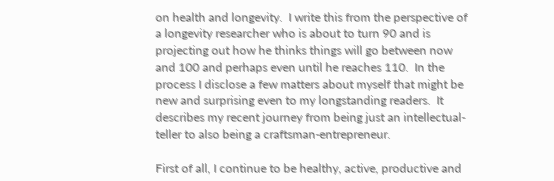on health and longevity.  I write this from the perspective of a longevity researcher who is about to turn 90 and is projecting out how he thinks things will go between now and 100 and perhaps even until he reaches 110.  In the process I disclose a few matters about myself that might be new and surprising even to my longstanding readers.  It describes my recent journey from being just an intellectual-teller to also being a craftsman-entrepreneur.

First of all, I continue to be healthy, active, productive and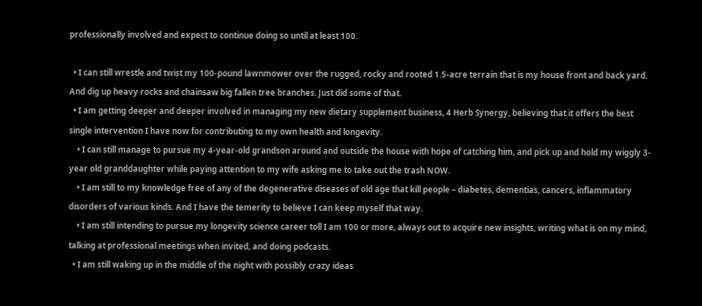professionally involved and expect to continue doing so until at least 100.

  • I can still wrestle and twist my 100-pound lawnmower over the rugged, rocky and rooted 1.5-acre terrain that is my house front and back yard. And dig up heavy rocks and chainsaw big fallen tree branches. Just did some of that.
  • I am getting deeper and deeper involved in managing my new dietary supplement business, 4 Herb Synergy, believing that it offers the best single intervention I have now for contributing to my own health and longevity.
    • I can still manage to pursue my 4-year-old grandson around and outside the house with hope of catching him, and pick up and hold my wiggly 3-year old granddaughter while paying attention to my wife asking me to take out the trash NOW.
    • I am still to my knowledge free of any of the degenerative diseases of old age that kill people – diabetes, dementias, cancers, inflammatory disorders of various kinds. And I have the temerity to believe I can keep myself that way.
    • I am still intending to pursue my longevity science career toll I am 100 or more, always out to acquire new insights, writing what is on my mind, talking at professional meetings when invited, and doing podcasts.
  • I am still waking up in the middle of the night with possibly crazy ideas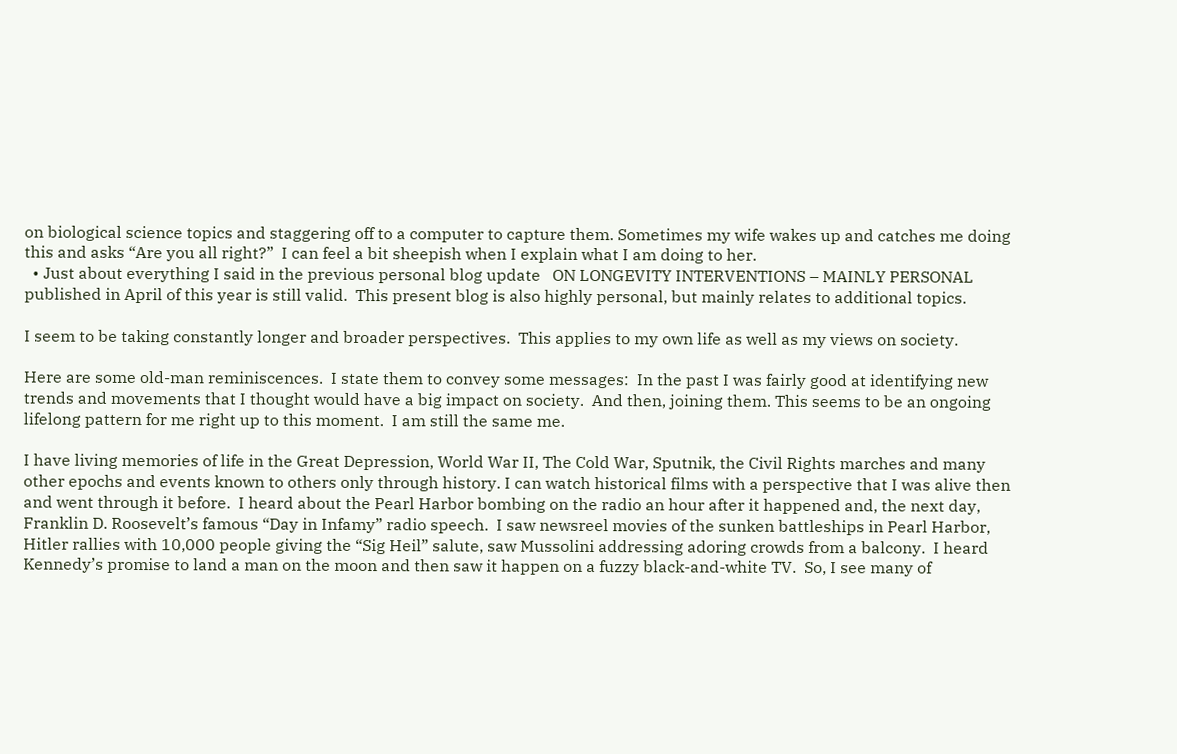on biological science topics and staggering off to a computer to capture them. Sometimes my wife wakes up and catches me doing this and asks “Are you all right?”  I can feel a bit sheepish when I explain what I am doing to her.
  • Just about everything I said in the previous personal blog update   ON LONGEVITY INTERVENTIONS – MAINLY PERSONAL published in April of this year is still valid.  This present blog is also highly personal, but mainly relates to additional topics.

I seem to be taking constantly longer and broader perspectives.  This applies to my own life as well as my views on society.

Here are some old-man reminiscences.  I state them to convey some messages:  In the past I was fairly good at identifying new trends and movements that I thought would have a big impact on society.  And then, joining them. This seems to be an ongoing lifelong pattern for me right up to this moment.  I am still the same me.

I have living memories of life in the Great Depression, World War II, The Cold War, Sputnik, the Civil Rights marches and many other epochs and events known to others only through history. I can watch historical films with a perspective that I was alive then and went through it before.  I heard about the Pearl Harbor bombing on the radio an hour after it happened and, the next day, Franklin D. Roosevelt’s famous “Day in Infamy” radio speech.  I saw newsreel movies of the sunken battleships in Pearl Harbor, Hitler rallies with 10,000 people giving the “Sig Heil” salute, saw Mussolini addressing adoring crowds from a balcony.  I heard Kennedy’s promise to land a man on the moon and then saw it happen on a fuzzy black-and-white TV.  So, I see many of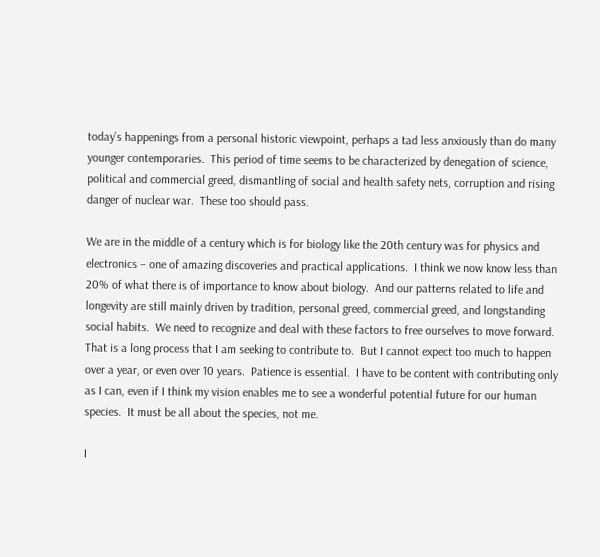today’s happenings from a personal historic viewpoint, perhaps a tad less anxiously than do many younger contemporaries.  This period of time seems to be characterized by denegation of science, political and commercial greed, dismantling of social and health safety nets, corruption and rising danger of nuclear war.  These too should pass.

We are in the middle of a century which is for biology like the 20th century was for physics and electronics – one of amazing discoveries and practical applications.  I think we now know less than 20% of what there is of importance to know about biology.  And our patterns related to life and longevity are still mainly driven by tradition, personal greed, commercial greed, and longstanding social habits.  We need to recognize and deal with these factors to free ourselves to move forward. That is a long process that I am seeking to contribute to.  But I cannot expect too much to happen over a year, or even over 10 years.  Patience is essential.  I have to be content with contributing only as I can, even if I think my vision enables me to see a wonderful potential future for our human species.  It must be all about the species, not me.

I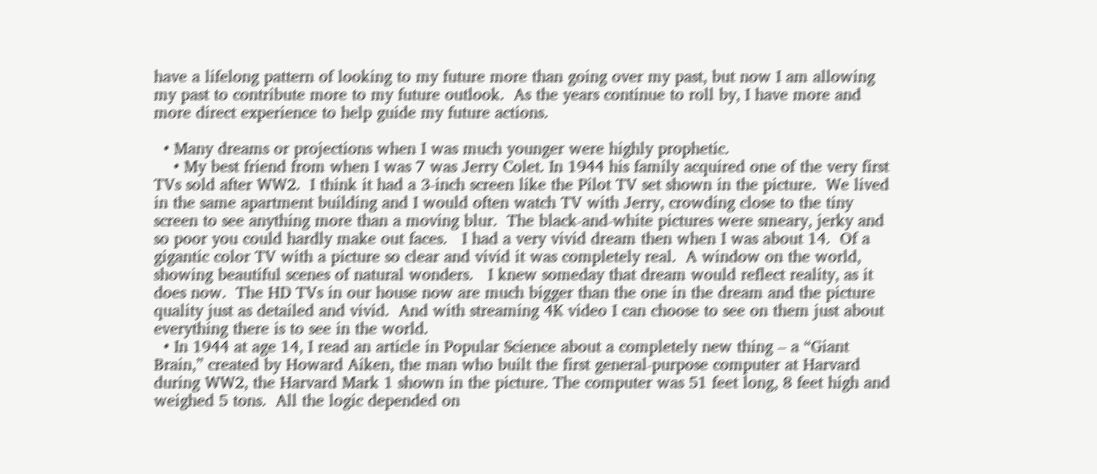have a lifelong pattern of looking to my future more than going over my past, but now I am allowing my past to contribute more to my future outlook.  As the years continue to roll by, I have more and more direct experience to help guide my future actions.

  • Many dreams or projections when I was much younger were highly prophetic.
    • My best friend from when I was 7 was Jerry Colet. In 1944 his family acquired one of the very first TVs sold after WW2.  I think it had a 3-inch screen like the Pilot TV set shown in the picture.  We lived in the same apartment building and I would often watch TV with Jerry, crowding close to the tiny screen to see anything more than a moving blur.  The black-and-white pictures were smeary, jerky and so poor you could hardly make out faces.   I had a very vivid dream then when I was about 14.  Of a gigantic color TV with a picture so clear and vivid it was completely real.  A window on the world, showing beautiful scenes of natural wonders.   I knew someday that dream would reflect reality, as it does now.  The HD TVs in our house now are much bigger than the one in the dream and the picture quality just as detailed and vivid.  And with streaming 4K video I can choose to see on them just about everything there is to see in the world.
  • In 1944 at age 14, I read an article in Popular Science about a completely new thing – a “Giant Brain,” created by Howard Aiken, the man who built the first general-purpose computer at Harvard during WW2, the Harvard Mark 1 shown in the picture. The computer was 51 feet long, 8 feet high and weighed 5 tons.  All the logic depended on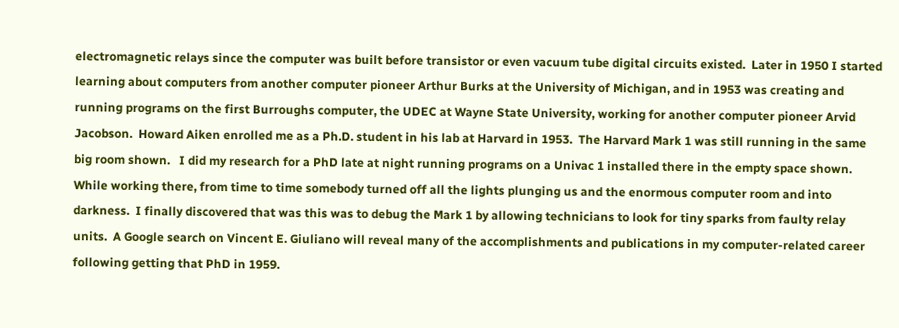electromagnetic relays since the computer was built before transistor or even vacuum tube digital circuits existed.  Later in 1950 I started learning about computers from another computer pioneer Arthur Burks at the University of Michigan, and in 1953 was creating and running programs on the first Burroughs computer, the UDEC at Wayne State University, working for another computer pioneer Arvid Jacobson.  Howard Aiken enrolled me as a Ph.D. student in his lab at Harvard in 1953.  The Harvard Mark 1 was still running in the same big room shown.   I did my research for a PhD late at night running programs on a Univac 1 installed there in the empty space shown.  While working there, from time to time somebody turned off all the lights plunging us and the enormous computer room and into darkness.  I finally discovered that was this was to debug the Mark 1 by allowing technicians to look for tiny sparks from faulty relay units.  A Google search on Vincent E. Giuliano will reveal many of the accomplishments and publications in my computer-related career following getting that PhD in 1959.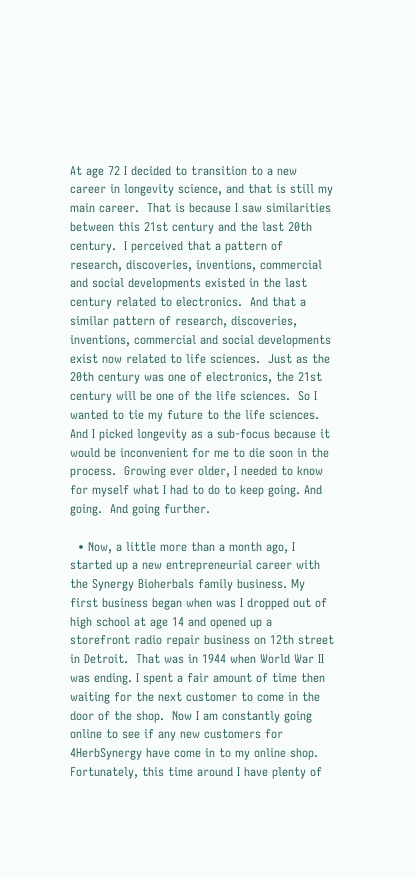At age 72 I decided to transition to a new career in longevity science, and that is still my main career.  That is because I saw similarities between this 21st century and the last 20th century.  I perceived that a pattern of research, discoveries, inventions, commercial and social developments existed in the last century related to electronics.  And that a similar pattern of research, discoveries, inventions, commercial and social developments exist now related to life sciences.  Just as the 20th century was one of electronics, the 21st century will be one of the life sciences.  So I wanted to tie my future to the life sciences.  And I picked longevity as a sub-focus because it would be inconvenient for me to die soon in the process.  Growing ever older, I needed to know for myself what I had to do to keep going. And going.  And going further.

  • Now, a little more than a month ago, I started up a new entrepreneurial career with the Synergy Bioherbals family business. My first business began when was I dropped out of high school at age 14 and opened up a storefront radio repair business on 12th street in Detroit.  That was in 1944 when World War II was ending. I spent a fair amount of time then waiting for the next customer to come in the door of the shop.  Now I am constantly going online to see if any new customers for 4HerbSynergy have come in to my online shop.  Fortunately, this time around I have plenty of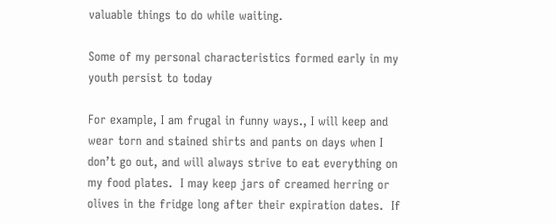valuable things to do while waiting.

Some of my personal characteristics formed early in my youth persist to today

For example, I am frugal in funny ways., I will keep and wear torn and stained shirts and pants on days when I don’t go out, and will always strive to eat everything on my food plates.  I may keep jars of creamed herring or olives in the fridge long after their expiration dates.  If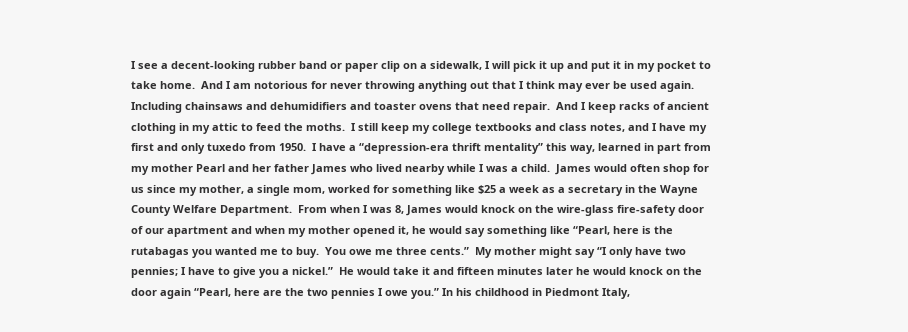I see a decent-looking rubber band or paper clip on a sidewalk, I will pick it up and put it in my pocket to take home.  And I am notorious for never throwing anything out that I think may ever be used again.  Including chainsaws and dehumidifiers and toaster ovens that need repair.  And I keep racks of ancient clothing in my attic to feed the moths.  I still keep my college textbooks and class notes, and I have my first and only tuxedo from 1950.  I have a “depression-era thrift mentality” this way, learned in part from my mother Pearl and her father James who lived nearby while I was a child.  James would often shop for us since my mother, a single mom, worked for something like $25 a week as a secretary in the Wayne County Welfare Department.  From when I was 8, James would knock on the wire-glass fire-safety door of our apartment and when my mother opened it, he would say something like “Pearl, here is the rutabagas you wanted me to buy.  You owe me three cents.”  My mother might say “I only have two pennies; I have to give you a nickel.”  He would take it and fifteen minutes later he would knock on the door again “Pearl, here are the two pennies I owe you.” In his childhood in Piedmont Italy,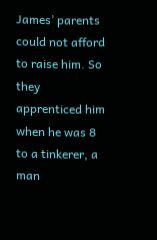James’ parents could not afford to raise him. So they apprenticed him when he was 8 to a tinkerer, a man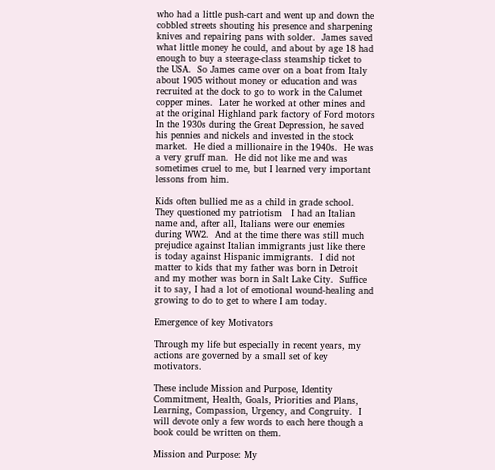who had a little push-cart and went up and down the cobbled streets shouting his presence and sharpening knives and repairing pans with solder.  James saved what little money he could, and about by age 18 had enough to buy a steerage-class steamship ticket to the USA.  So James came over on a boat from Italy about 1905 without money or education and was recruited at the dock to go to work in the Calumet copper mines.  Later he worked at other mines and at the original Highland park factory of Ford motors   In the 1930s during the Great Depression, he saved his pennies and nickels and invested in the stock market.  He died a millionaire in the 1940s.  He was a very gruff man.  He did not like me and was sometimes cruel to me, but I learned very important lessons from him.

Kids often bullied me as a child in grade school.  They questioned my patriotism   I had an Italian name and, after all, Italians were our enemies during WW2.  And at the time there was still much prejudice against Italian immigrants just like there is today against Hispanic immigrants.  I did not matter to kids that my father was born in Detroit and my mother was born in Salt Lake City.  Suffice it to say, I had a lot of emotional wound-healing and growing to do to get to where I am today.

Emergence of key Motivators

Through my life but especially in recent years, my actions are governed by a small set of key motivators.

These include Mission and Purpose, Identity Commitment, Health, Goals, Priorities and Plans, Learning, Compassion, Urgency, and Congruity.  I will devote only a few words to each here though a book could be written on them.

Mission and Purpose: My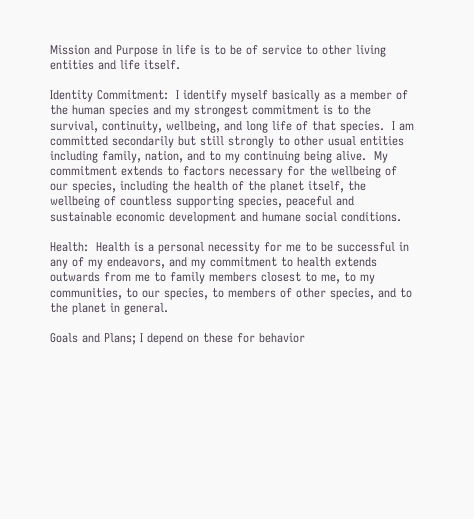Mission and Purpose in life is to be of service to other living entities and life itself.

Identity Commitment:  I identify myself basically as a member of the human species and my strongest commitment is to the survival, continuity, wellbeing, and long life of that species.  I am committed secondarily but still strongly to other usual entities including family, nation, and to my continuing being alive.  My commitment extends to factors necessary for the wellbeing of our species, including the health of the planet itself, the wellbeing of countless supporting species, peaceful and sustainable economic development and humane social conditions.

Health:  Health is a personal necessity for me to be successful in any of my endeavors, and my commitment to health extends outwards from me to family members closest to me, to my communities, to our species, to members of other species, and to the planet in general.

Goals and Plans; I depend on these for behavior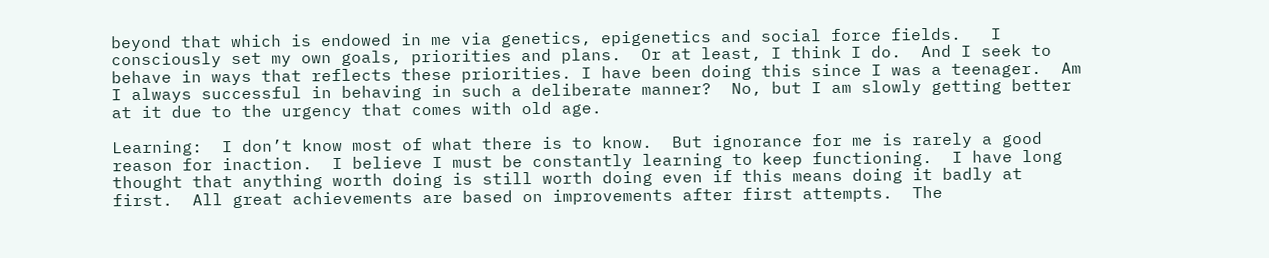beyond that which is endowed in me via genetics, epigenetics and social force fields.   I consciously set my own goals, priorities and plans.  Or at least, I think I do.  And I seek to behave in ways that reflects these priorities. I have been doing this since I was a teenager.  Am I always successful in behaving in such a deliberate manner?  No, but I am slowly getting better at it due to the urgency that comes with old age.

Learning:  I don’t know most of what there is to know.  But ignorance for me is rarely a good reason for inaction.  I believe I must be constantly learning to keep functioning.  I have long thought that anything worth doing is still worth doing even if this means doing it badly at first.  All great achievements are based on improvements after first attempts.  The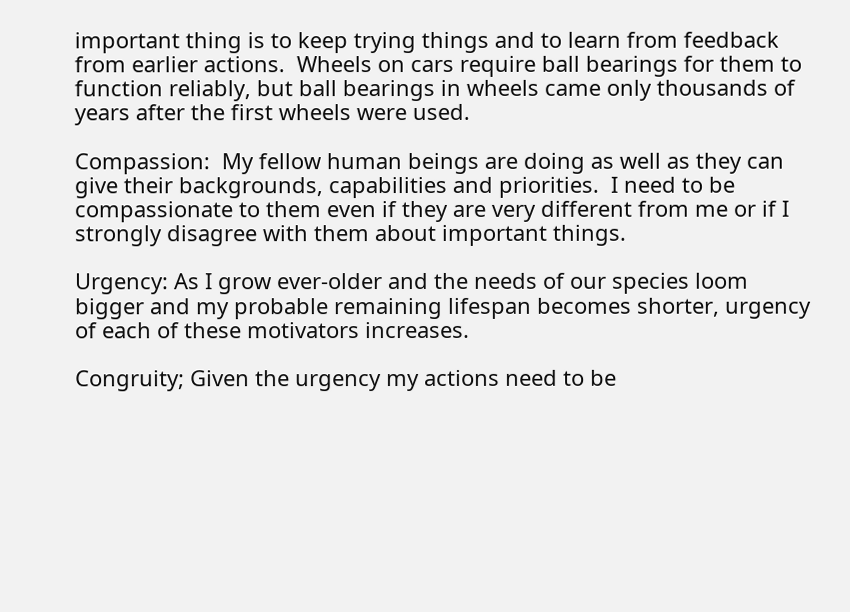important thing is to keep trying things and to learn from feedback from earlier actions.  Wheels on cars require ball bearings for them to function reliably, but ball bearings in wheels came only thousands of years after the first wheels were used.

Compassion:  My fellow human beings are doing as well as they can give their backgrounds, capabilities and priorities.  I need to be compassionate to them even if they are very different from me or if I strongly disagree with them about important things.

Urgency: As I grow ever-older and the needs of our species loom bigger and my probable remaining lifespan becomes shorter, urgency of each of these motivators increases.

Congruity; Given the urgency my actions need to be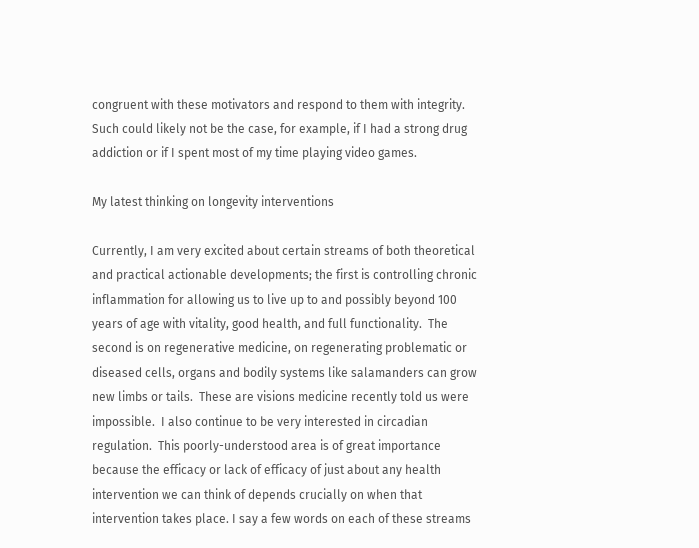congruent with these motivators and respond to them with integrity.  Such could likely not be the case, for example, if I had a strong drug addiction or if I spent most of my time playing video games.

My latest thinking on longevity interventions

Currently, I am very excited about certain streams of both theoretical and practical actionable developments; the first is controlling chronic inflammation for allowing us to live up to and possibly beyond 100 years of age with vitality, good health, and full functionality.  The second is on regenerative medicine, on regenerating problematic or diseased cells, organs and bodily systems like salamanders can grow new limbs or tails.  These are visions medicine recently told us were impossible.  I also continue to be very interested in circadian regulation.  This poorly-understood area is of great importance because the efficacy or lack of efficacy of just about any health intervention we can think of depends crucially on when that intervention takes place. I say a few words on each of these streams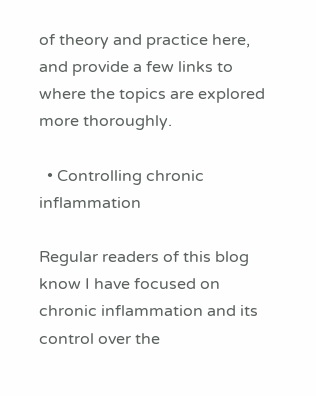of theory and practice here, and provide a few links to where the topics are explored more thoroughly.

  • Controlling chronic inflammation

Regular readers of this blog know I have focused on chronic inflammation and its control over the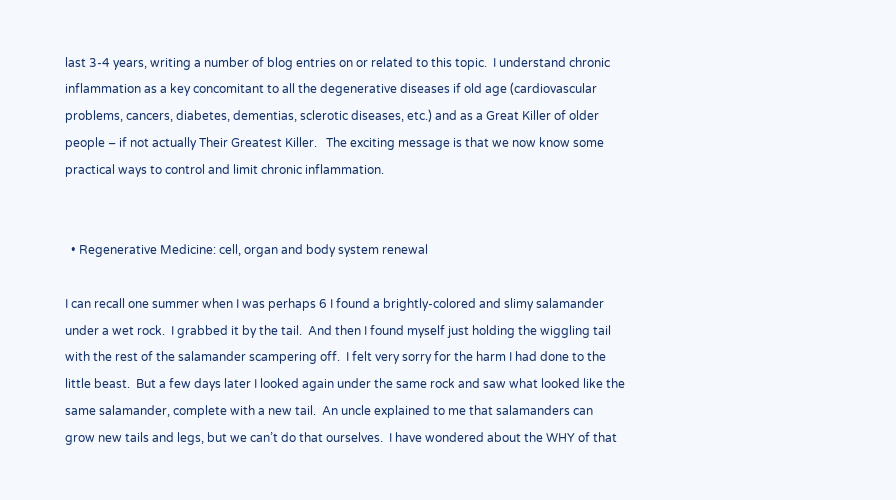last 3-4 years, writing a number of blog entries on or related to this topic.  I understand chronic inflammation as a key concomitant to all the degenerative diseases if old age (cardiovascular problems, cancers, diabetes, dementias, sclerotic diseases, etc.) and as a Great Killer of older people – if not actually Their Greatest Killer.   The exciting message is that we now know some practical ways to control and limit chronic inflammation.


  • Regenerative Medicine: cell, organ and body system renewal

I can recall one summer when I was perhaps 6 I found a brightly-colored and slimy salamander under a wet rock.  I grabbed it by the tail.  And then I found myself just holding the wiggling tail with the rest of the salamander scampering off.  I felt very sorry for the harm I had done to the little beast.  But a few days later I looked again under the same rock and saw what looked like the same salamander, complete with a new tail.  An uncle explained to me that salamanders can grow new tails and legs, but we can’t do that ourselves.  I have wondered about the WHY of that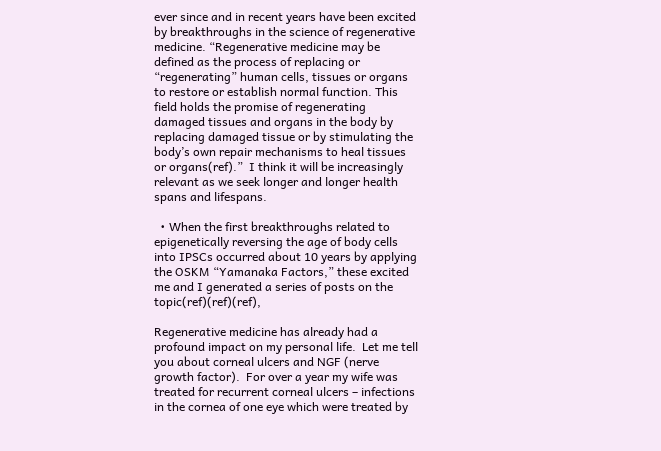ever since and in recent years have been excited by breakthroughs in the science of regenerative medicine. “Regenerative medicine may be defined as the process of replacing or “regenerating” human cells, tissues or organs to restore or establish normal function. This field holds the promise of regenerating damaged tissues and organs in the body by replacing damaged tissue or by stimulating the body’s own repair mechanisms to heal tissues or organs(ref).”  I think it will be increasingly relevant as we seek longer and longer health spans and lifespans.

  • When the first breakthroughs related to epigenetically reversing the age of body cells into IPSCs occurred about 10 years by applying the OSKM “Yamanaka Factors,” these excited me and I generated a series of posts on the topic(ref)(ref)(ref),

Regenerative medicine has already had a profound impact on my personal life.  Let me tell you about corneal ulcers and NGF (nerve growth factor).  For over a year my wife was treated for recurrent corneal ulcers – infections in the cornea of one eye which were treated by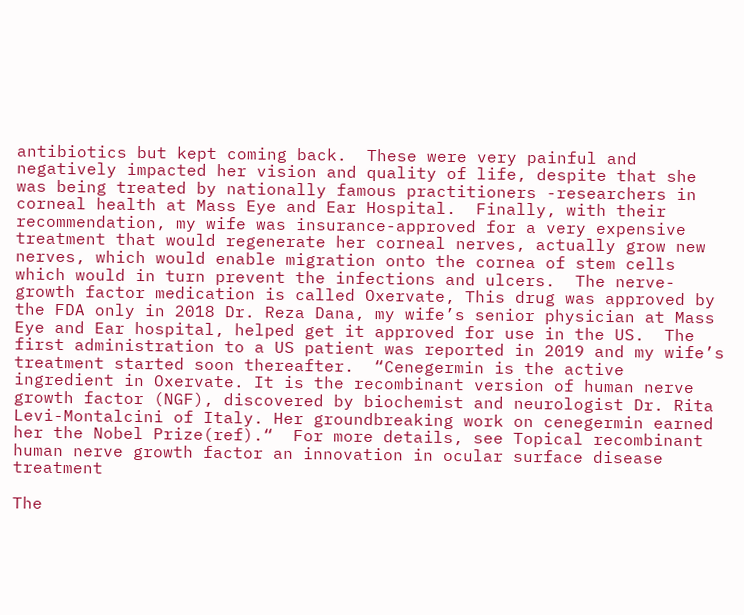antibiotics but kept coming back.  These were very painful and negatively impacted her vision and quality of life, despite that she was being treated by nationally famous practitioners -researchers in corneal health at Mass Eye and Ear Hospital.  Finally, with their recommendation, my wife was insurance-approved for a very expensive treatment that would regenerate her corneal nerves, actually grow new nerves, which would enable migration onto the cornea of stem cells which would in turn prevent the infections and ulcers.  The nerve-growth factor medication is called Oxervate, This drug was approved by the FDA only in 2018 Dr. Reza Dana, my wife’s senior physician at Mass Eye and Ear hospital, helped get it approved for use in the US.  The first administration to a US patient was reported in 2019 and my wife’s  treatment started soon thereafter.  “Cenegermin is the active ingredient in Oxervate. It is the recombinant version of human nerve growth factor (NGF), discovered by biochemist and neurologist Dr. Rita Levi-Montalcini of Italy. Her groundbreaking work on cenegermin earned her the Nobel Prize(ref).“  For more details, see Topical recombinant human nerve growth factor an innovation in ocular surface disease treatment

The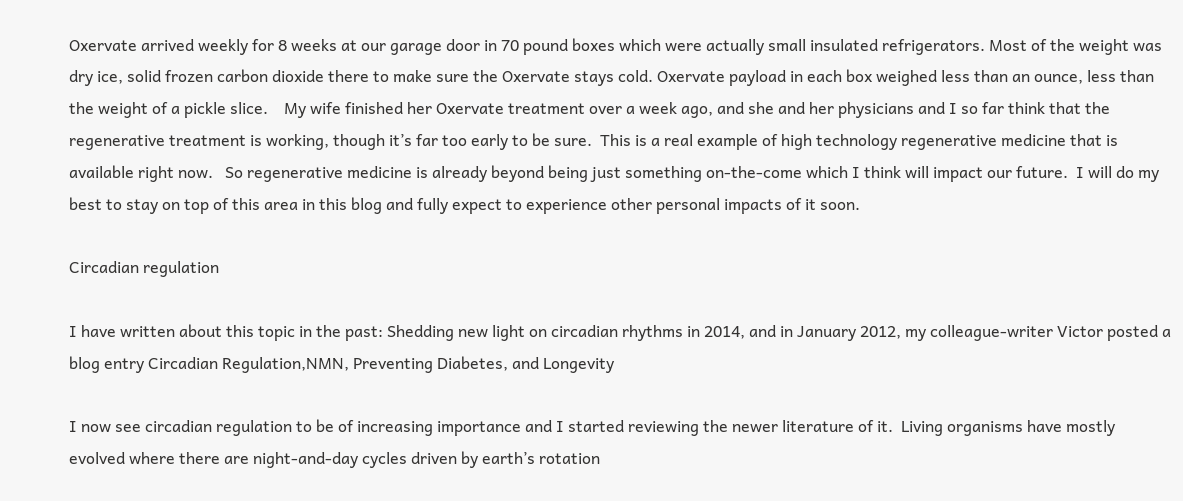Oxervate arrived weekly for 8 weeks at our garage door in 70 pound boxes which were actually small insulated refrigerators. Most of the weight was dry ice, solid frozen carbon dioxide there to make sure the Oxervate stays cold. Oxervate payload in each box weighed less than an ounce, less than the weight of a pickle slice.    My wife finished her Oxervate treatment over a week ago, and she and her physicians and I so far think that the regenerative treatment is working, though it’s far too early to be sure.  This is a real example of high technology regenerative medicine that is available right now.   So regenerative medicine is already beyond being just something on-the-come which I think will impact our future.  I will do my best to stay on top of this area in this blog and fully expect to experience other personal impacts of it soon.

Circadian regulation

I have written about this topic in the past: Shedding new light on circadian rhythms in 2014, and in January 2012, my colleague-writer Victor posted a blog entry Circadian Regulation,NMN, Preventing Diabetes, and Longevity

I now see circadian regulation to be of increasing importance and I started reviewing the newer literature of it.  Living organisms have mostly evolved where there are night-and-day cycles driven by earth’s rotation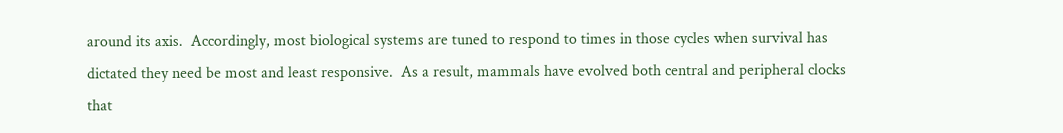around its axis.  Accordingly, most biological systems are tuned to respond to times in those cycles when survival has dictated they need be most and least responsive.  As a result, mammals have evolved both central and peripheral clocks that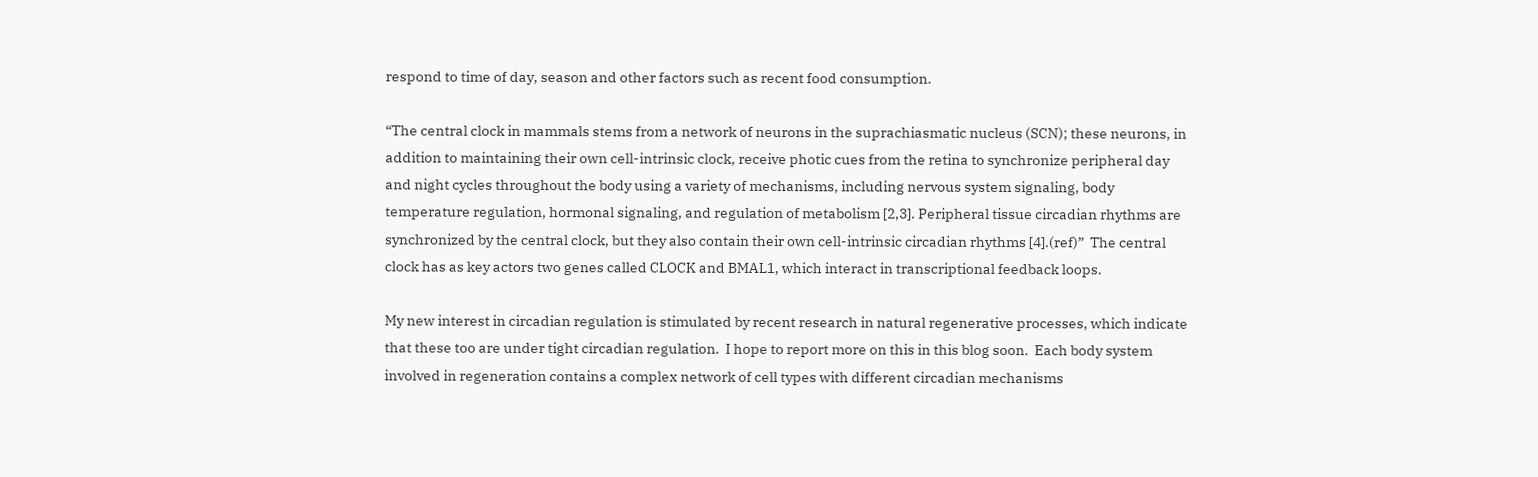respond to time of day, season and other factors such as recent food consumption.

“The central clock in mammals stems from a network of neurons in the suprachiasmatic nucleus (SCN); these neurons, in addition to maintaining their own cell-intrinsic clock, receive photic cues from the retina to synchronize peripheral day and night cycles throughout the body using a variety of mechanisms, including nervous system signaling, body temperature regulation, hormonal signaling, and regulation of metabolism [2,3]. Peripheral tissue circadian rhythms are synchronized by the central clock, but they also contain their own cell-intrinsic circadian rhythms [4].(ref)”  The central clock has as key actors two genes called CLOCK and BMAL1, which interact in transcriptional feedback loops.

My new interest in circadian regulation is stimulated by recent research in natural regenerative processes, which indicate that these too are under tight circadian regulation.  I hope to report more on this in this blog soon.  Each body system involved in regeneration contains a complex network of cell types with different circadian mechanisms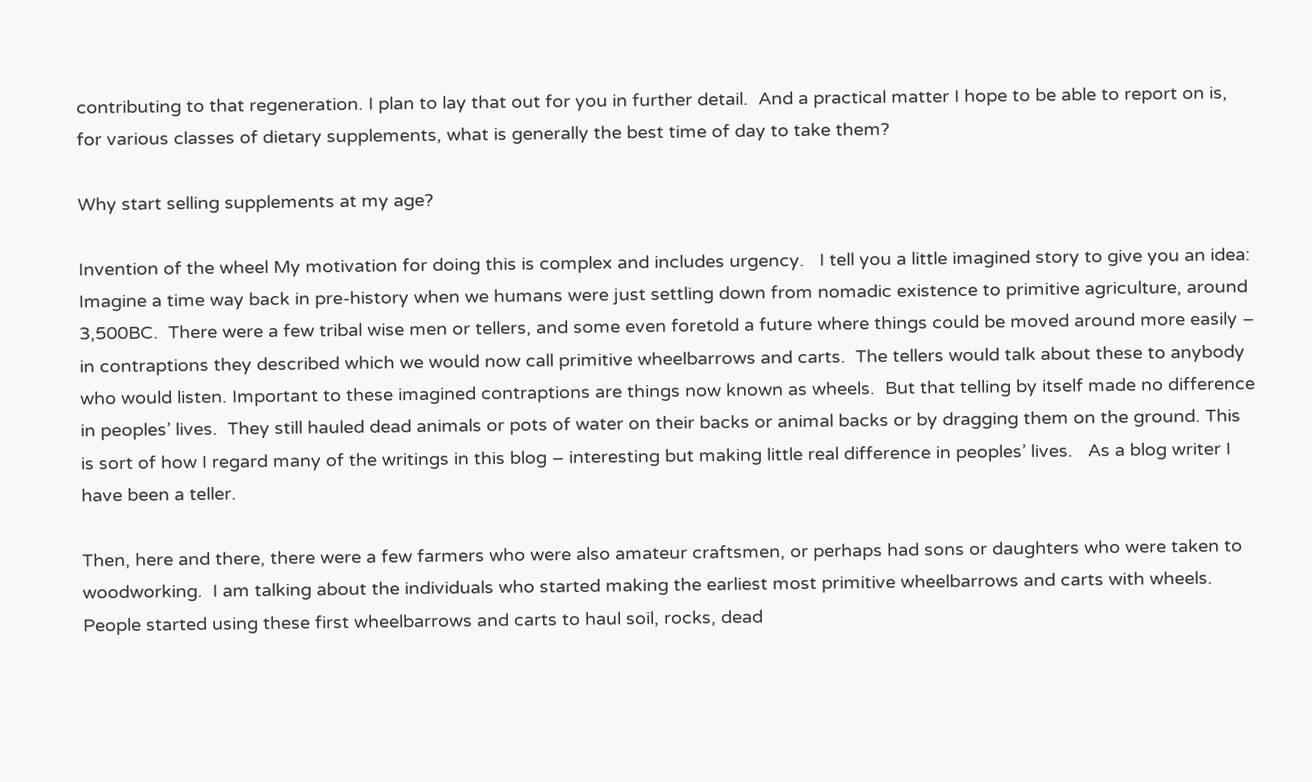contributing to that regeneration. I plan to lay that out for you in further detail.  And a practical matter I hope to be able to report on is, for various classes of dietary supplements, what is generally the best time of day to take them?

Why start selling supplements at my age?

Invention of the wheel My motivation for doing this is complex and includes urgency.   I tell you a little imagined story to give you an idea:  Imagine a time way back in pre-history when we humans were just settling down from nomadic existence to primitive agriculture, around 3,500BC.  There were a few tribal wise men or tellers, and some even foretold a future where things could be moved around more easily – in contraptions they described which we would now call primitive wheelbarrows and carts.  The tellers would talk about these to anybody who would listen. Important to these imagined contraptions are things now known as wheels.  But that telling by itself made no difference in peoples’ lives.  They still hauled dead animals or pots of water on their backs or animal backs or by dragging them on the ground. This is sort of how I regard many of the writings in this blog – interesting but making little real difference in peoples’ lives.   As a blog writer I have been a teller.

Then, here and there, there were a few farmers who were also amateur craftsmen, or perhaps had sons or daughters who were taken to woodworking.  I am talking about the individuals who started making the earliest most primitive wheelbarrows and carts with wheels.    People started using these first wheelbarrows and carts to haul soil, rocks, dead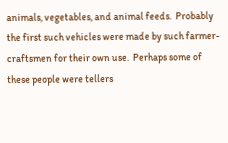animals, vegetables, and animal feeds.  Probably the first such vehicles were made by such farmer-craftsmen for their own use.  Perhaps some of these people were tellers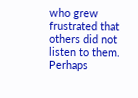who grew frustrated that others did not listen to them.  Perhaps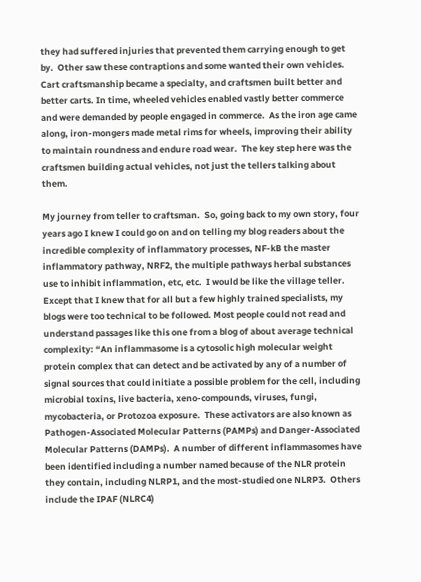they had suffered injuries that prevented them carrying enough to get by.  Other saw these contraptions and some wanted their own vehicles. Cart craftsmanship became a specialty, and craftsmen built better and better carts. In time, wheeled vehicles enabled vastly better commerce and were demanded by people engaged in commerce.  As the iron age came along, iron-mongers made metal rims for wheels, improving their ability to maintain roundness and endure road wear.  The key step here was the craftsmen building actual vehicles, not just the tellers talking about them.

My journey from teller to craftsman.  So, going back to my own story, four years ago I knew I could go on and on telling my blog readers about the incredible complexity of inflammatory processes, NF-kB the master inflammatory pathway, NRF2, the multiple pathways herbal substances use to inhibit inflammation, etc, etc.  I would be like the village teller.  Except that I knew that for all but a few highly trained specialists, my blogs were too technical to be followed. Most people could not read and understand passages like this one from a blog of about average technical complexity: “An inflammasome is a cytosolic high molecular weight protein complex that can detect and be activated by any of a number of signal sources that could initiate a possible problem for the cell, including microbial toxins, live bacteria, xeno-compounds, viruses, fungi, mycobacteria, or Protozoa exposure.  These activators are also known as Pathogen-Associated Molecular Patterns (PAMPs) and Danger-Associated Molecular Patterns (DAMPs).  A number of different inflammasomes have been identified including a number named because of the NLR protein they contain, including NLRP1, and the most-studied one NLRP3.  Others include the IPAF (NLRC4)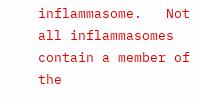inflammasome.   Not all inflammasomes contain a member of the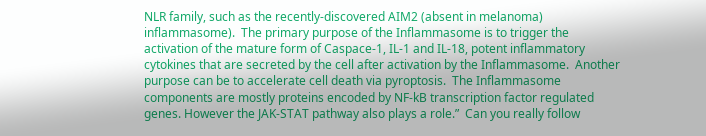NLR family, such as the recently-discovered AIM2 (absent in melanoma) inflammasome).  The primary purpose of the Inflammasome is to trigger the activation of the mature form of Caspace-1, IL-1 and IL-18, potent inflammatory cytokines that are secreted by the cell after activation by the Inflammasome.  Another purpose can be to accelerate cell death via pyroptosis.  The Inflammasome components are mostly proteins encoded by NF-kB transcription factor regulated genes. However the JAK-STAT pathway also plays a role.”  Can you really follow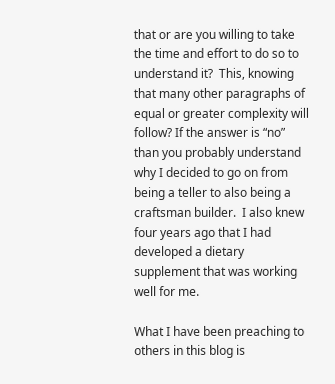that or are you willing to take the time and effort to do so to understand it?  This, knowing that many other paragraphs of equal or greater complexity will follow? If the answer is “no” than you probably understand why I decided to go on from being a teller to also being a craftsman builder.  I also knew four years ago that I had developed a dietary supplement that was working well for me.

What I have been preaching to others in this blog is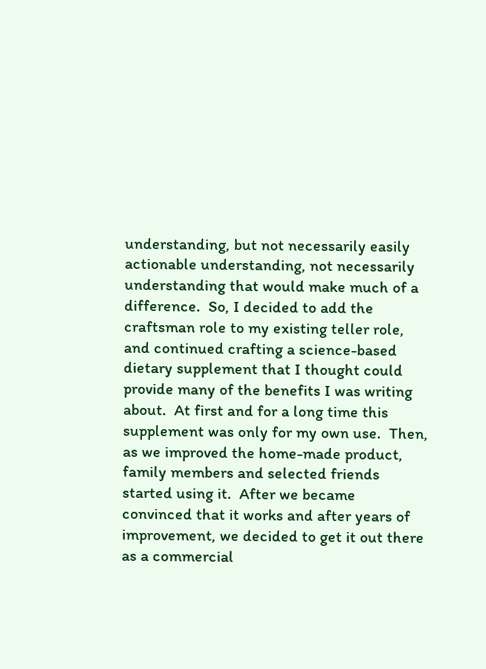understanding, but not necessarily easily actionable understanding, not necessarily understanding that would make much of a difference.  So, I decided to add the craftsman role to my existing teller role, and continued crafting a science-based dietary supplement that I thought could provide many of the benefits I was writing about.  At first and for a long time this supplement was only for my own use.  Then, as we improved the home-made product, family members and selected friends started using it.  After we became convinced that it works and after years of improvement, we decided to get it out there as a commercial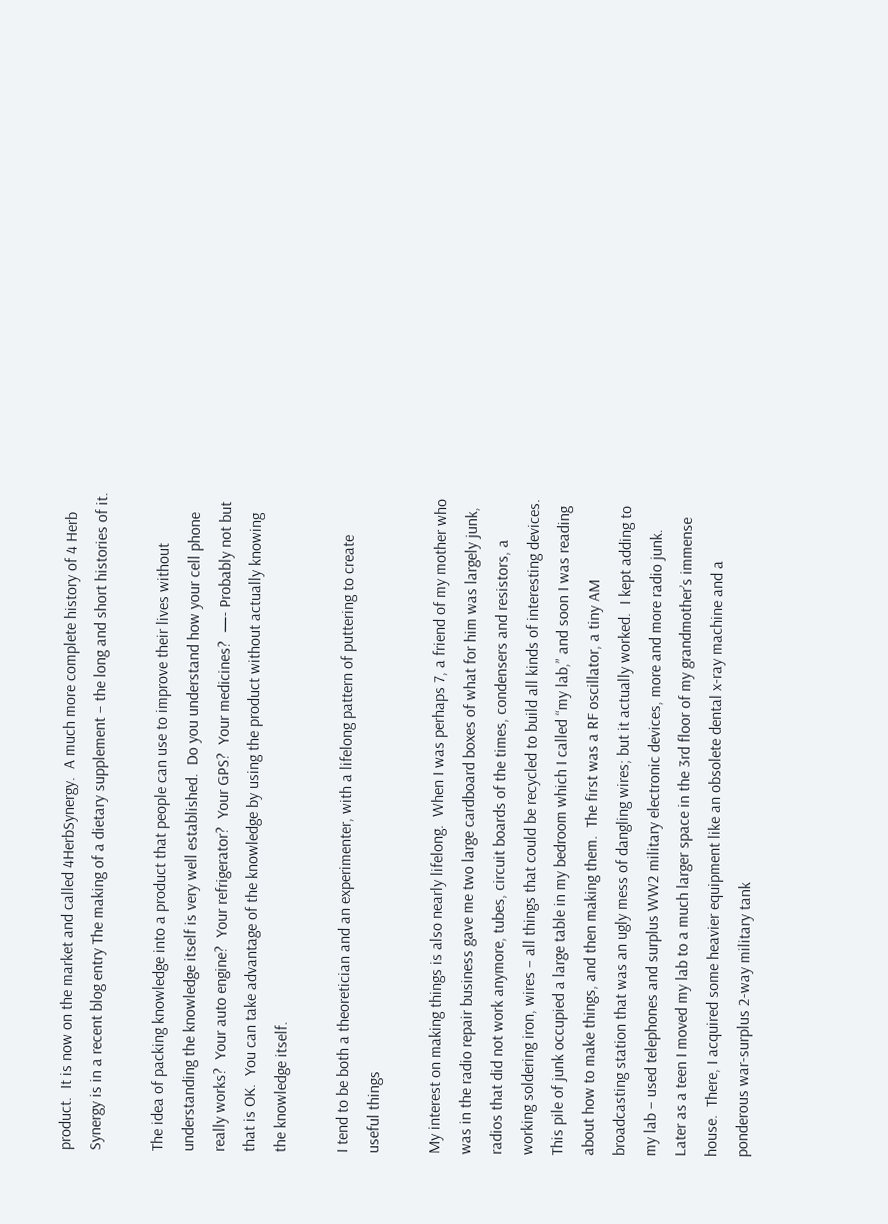product.  It is now on the market and called 4HerbSynergy.  A much more complete history of 4 Herb Synergy is in a recent blog entry The making of a dietary supplement – the long and short histories of it.

The idea of packing knowledge into a product that people can use to improve their lives without understanding the knowledge itself is very well established.  Do you understand how your cell phone really works?  Your auto engine?  Your refrigerator?  Your GPS?  Your medicines?  —- Probably not but that is OK.  You can take advantage of the knowledge by using the product without actually knowing the knowledge itself.

I tend to be both a theoretician and an experimenter, with a lifelong pattern of puttering to create useful things

My interest on making things is also nearly lifelong.  When I was perhaps 7, a friend of my mother who was in the radio repair business gave me two large cardboard boxes of what for him was largely junk, radios that did not work anymore, tubes, circuit boards of the times, condensers and resistors, a working soldering iron, wires – all things that could be recycled to build all kinds of interesting devices.  This pile of junk occupied a large table in my bedroom which I called “my lab,” and soon I was reading about how to make things, and then making them.  The first was a RF oscillator, a tiny AM broadcasting station that was an ugly mess of dangling wires; but it actually worked.  I kept adding to my lab – used telephones and surplus WW2 military electronic devices, more and more radio junk.  Later as a teen I moved my lab to a much larger space in the 3rd floor of my grandmother’s immense house.  There, I acquired some heavier equipment like an obsolete dental x-ray machine and a ponderous war-surplus 2-way military tank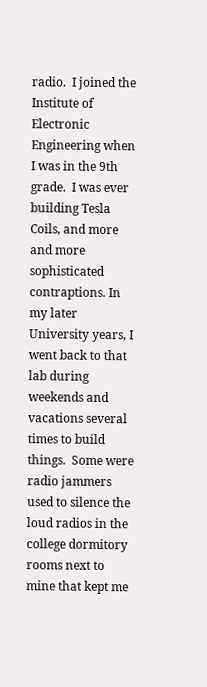radio.  I joined the Institute of Electronic Engineering when I was in the 9th grade.  I was ever building Tesla Coils, and more and more sophisticated contraptions. In my later University years, I went back to that lab during weekends and vacations several times to build things.  Some were radio jammers used to silence the loud radios in the college dormitory rooms next to mine that kept me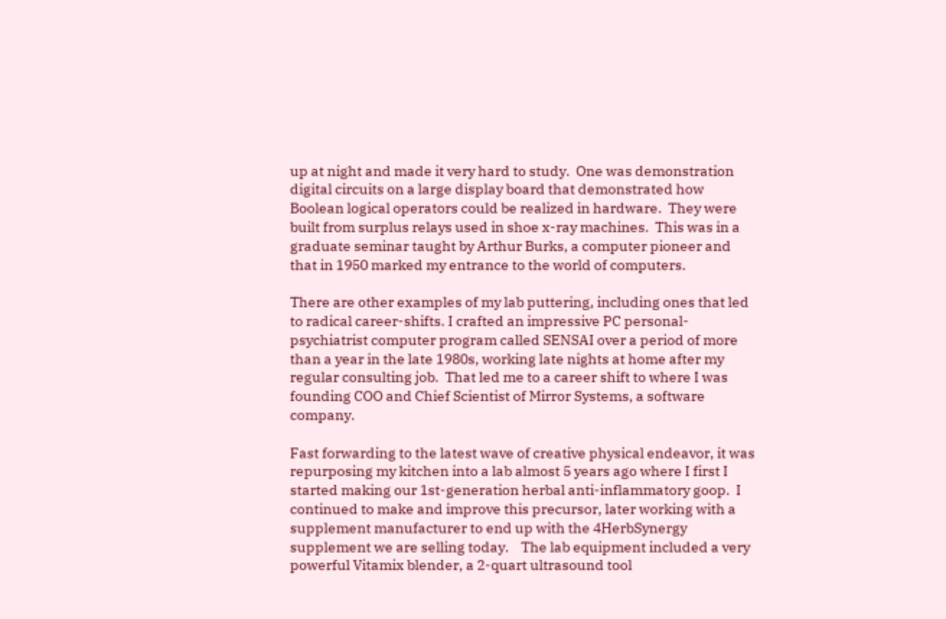up at night and made it very hard to study.  One was demonstration digital circuits on a large display board that demonstrated how Boolean logical operators could be realized in hardware.  They were built from surplus relays used in shoe x-ray machines.  This was in a graduate seminar taught by Arthur Burks, a computer pioneer and that in 1950 marked my entrance to the world of computers.

There are other examples of my lab puttering, including ones that led to radical career-shifts. I crafted an impressive PC personal-psychiatrist computer program called SENSAI over a period of more than a year in the late 1980s, working late nights at home after my regular consulting job.  That led me to a career shift to where I was founding COO and Chief Scientist of Mirror Systems, a software company.

Fast forwarding to the latest wave of creative physical endeavor, it was repurposing my kitchen into a lab almost 5 years ago where I first I started making our 1st-generation herbal anti-inflammatory goop.  I continued to make and improve this precursor, later working with a supplement manufacturer to end up with the 4HerbSynergy supplement we are selling today.    The lab equipment included a very powerful Vitamix blender, a 2-quart ultrasound tool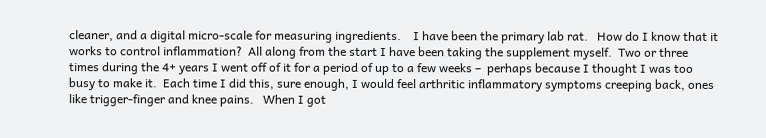cleaner, and a digital micro-scale for measuring ingredients.    I have been the primary lab rat.   How do I know that it works to control inflammation?  All along from the start I have been taking the supplement myself.  Two or three times during the 4+ years I went off of it for a period of up to a few weeks –  perhaps because I thought I was too busy to make it.  Each time I did this, sure enough, I would feel arthritic inflammatory symptoms creeping back, ones like trigger-finger and knee pains.   When I got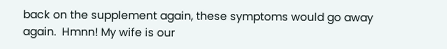back on the supplement again, these symptoms would go away again.  Hmnn! My wife is our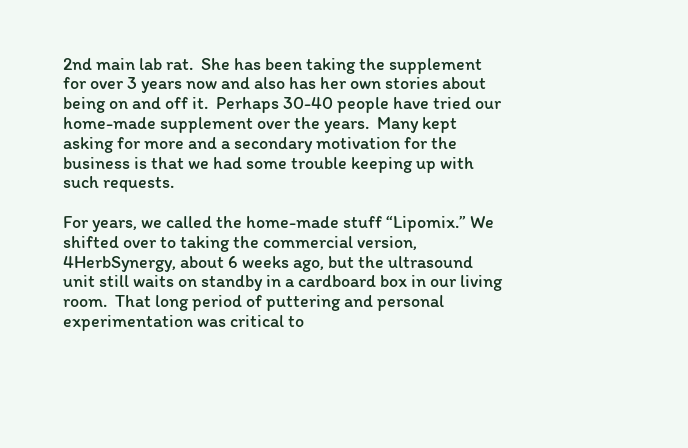2nd main lab rat.  She has been taking the supplement for over 3 years now and also has her own stories about being on and off it.  Perhaps 30-40 people have tried our home-made supplement over the years.  Many kept asking for more and a secondary motivation for the business is that we had some trouble keeping up with such requests.

For years, we called the home-made stuff “Lipomix.” We shifted over to taking the commercial version, 4HerbSynergy, about 6 weeks ago, but the ultrasound unit still waits on standby in a cardboard box in our living room.  That long period of puttering and personal experimentation was critical to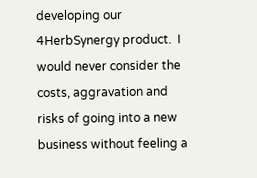developing our 4HerbSynergy product.  I would never consider the costs, aggravation and risks of going into a new business without feeling a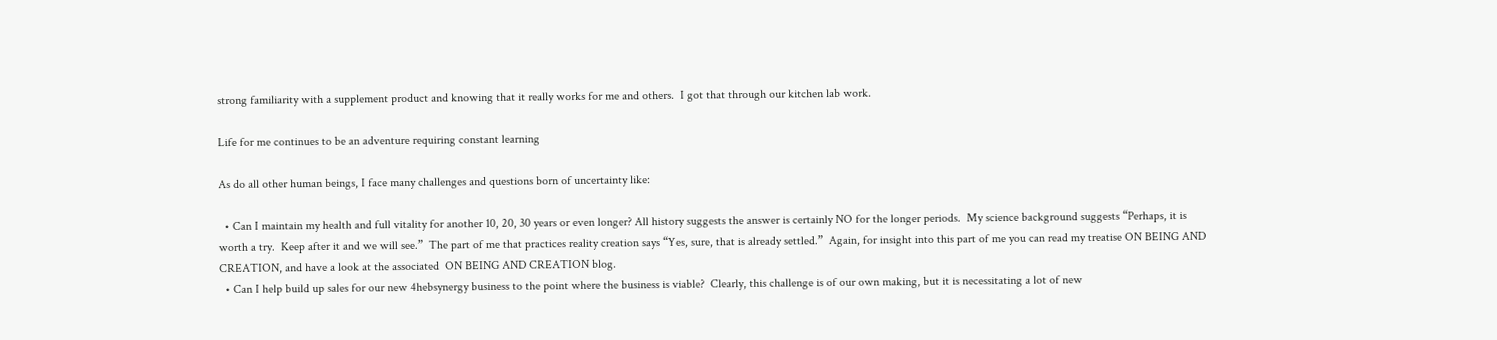strong familiarity with a supplement product and knowing that it really works for me and others.  I got that through our kitchen lab work.

Life for me continues to be an adventure requiring constant learning

As do all other human beings, I face many challenges and questions born of uncertainty like:

  • Can I maintain my health and full vitality for another 10, 20, 30 years or even longer? All history suggests the answer is certainly NO for the longer periods.  My science background suggests “Perhaps, it is worth a try.  Keep after it and we will see.”  The part of me that practices reality creation says “Yes, sure, that is already settled.”  Again, for insight into this part of me you can read my treatise ON BEING AND CREATION, and have a look at the associated  ON BEING AND CREATION blog.
  • Can I help build up sales for our new 4hebsynergy business to the point where the business is viable?  Clearly, this challenge is of our own making, but it is necessitating a lot of new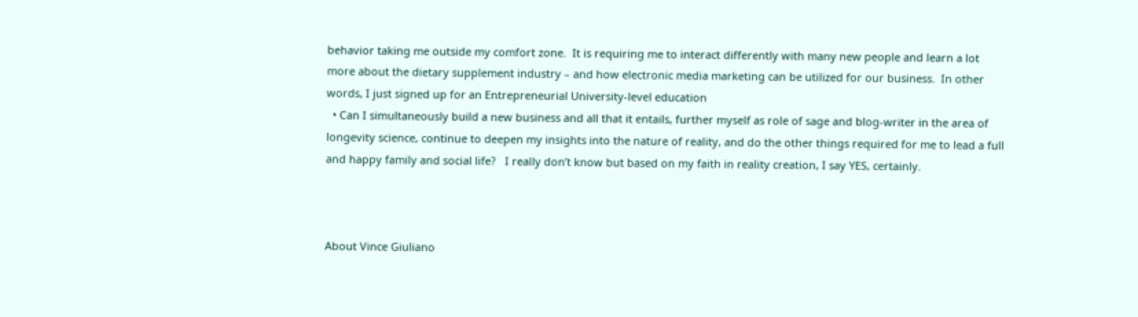behavior taking me outside my comfort zone.  It is requiring me to interact differently with many new people and learn a lot more about the dietary supplement industry – and how electronic media marketing can be utilized for our business.  In other words, I just signed up for an Entrepreneurial University-level education
  • Can I simultaneously build a new business and all that it entails, further myself as role of sage and blog-writer in the area of longevity science, continue to deepen my insights into the nature of reality, and do the other things required for me to lead a full and happy family and social life?   I really don’t know but based on my faith in reality creation, I say YES, certainly.



About Vince Giuliano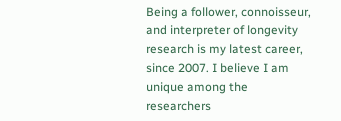Being a follower, connoisseur, and interpreter of longevity research is my latest career, since 2007. I believe I am unique among the researchers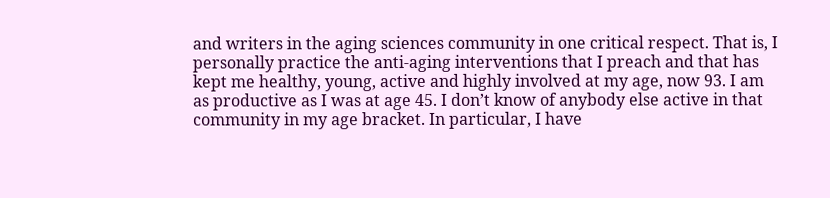and writers in the aging sciences community in one critical respect. That is, I personally practice the anti-aging interventions that I preach and that has kept me healthy, young, active and highly involved at my age, now 93. I am as productive as I was at age 45. I don’t know of anybody else active in that community in my age bracket. In particular, I have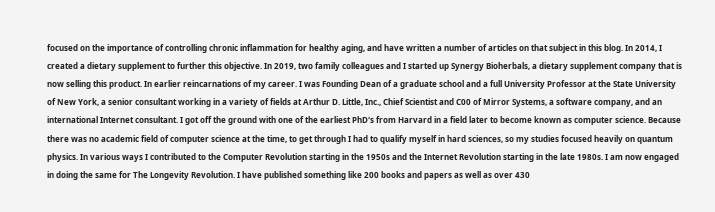focused on the importance of controlling chronic inflammation for healthy aging, and have written a number of articles on that subject in this blog. In 2014, I created a dietary supplement to further this objective. In 2019, two family colleagues and I started up Synergy Bioherbals, a dietary supplement company that is now selling this product. In earlier reincarnations of my career. I was Founding Dean of a graduate school and a full University Professor at the State University of New York, a senior consultant working in a variety of fields at Arthur D. Little, Inc., Chief Scientist and C00 of Mirror Systems, a software company, and an international Internet consultant. I got off the ground with one of the earliest PhD's from Harvard in a field later to become known as computer science. Because there was no academic field of computer science at the time, to get through I had to qualify myself in hard sciences, so my studies focused heavily on quantum physics. In various ways I contributed to the Computer Revolution starting in the 1950s and the Internet Revolution starting in the late 1980s. I am now engaged in doing the same for The Longevity Revolution. I have published something like 200 books and papers as well as over 430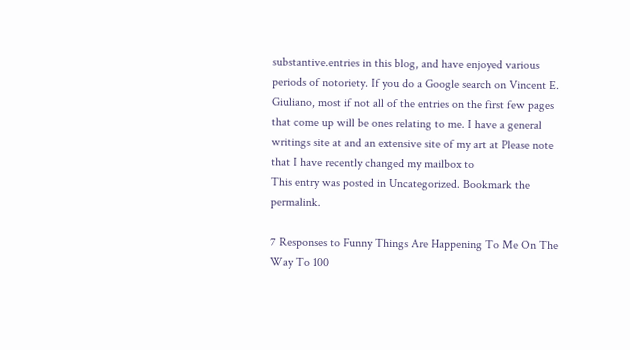substantive.entries in this blog, and have enjoyed various periods of notoriety. If you do a Google search on Vincent E. Giuliano, most if not all of the entries on the first few pages that come up will be ones relating to me. I have a general writings site at and an extensive site of my art at Please note that I have recently changed my mailbox to
This entry was posted in Uncategorized. Bookmark the permalink.

7 Responses to Funny Things Are Happening To Me On The Way To 100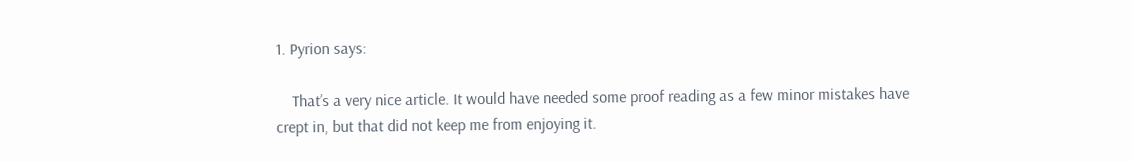1. Pyrion says:

    That’s a very nice article. It would have needed some proof reading as a few minor mistakes have crept in, but that did not keep me from enjoying it.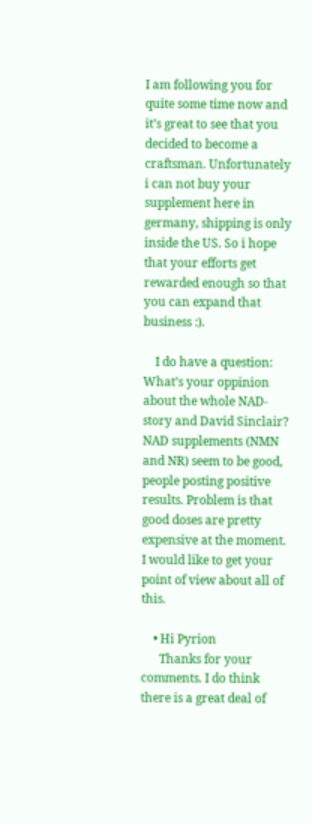I am following you for quite some time now and it’s great to see that you decided to become a craftsman. Unfortunately i can not buy your supplement here in germany, shipping is only inside the US. So i hope that your efforts get rewarded enough so that you can expand that business :).

    I do have a question: What’s your oppinion about the whole NAD-story and David Sinclair? NAD supplements (NMN and NR) seem to be good, people posting positive results. Problem is that good doses are pretty expensive at the moment. I would like to get your point of view about all of this.

    • Hi Pyrion
      Thanks for your comments. I do think there is a great deal of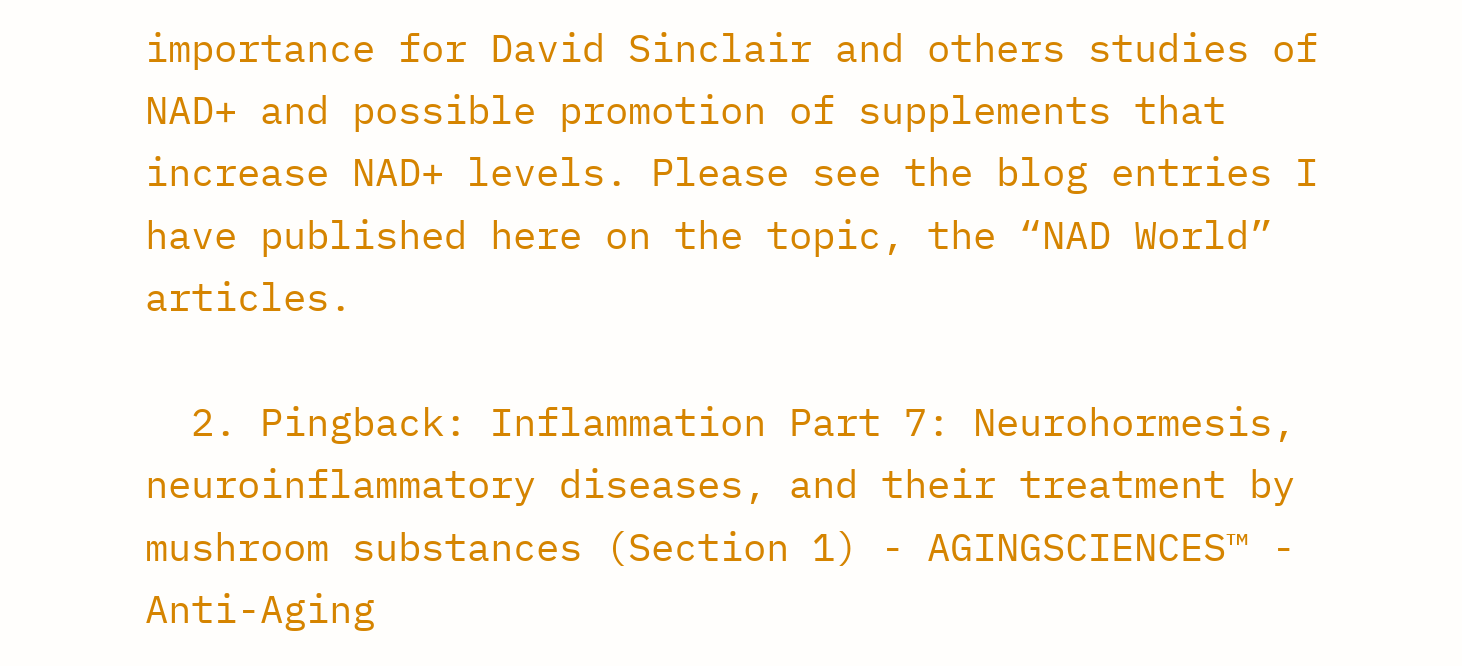importance for David Sinclair and others studies of NAD+ and possible promotion of supplements that increase NAD+ levels. Please see the blog entries I have published here on the topic, the “NAD World” articles.

  2. Pingback: Inflammation Part 7: Neurohormesis, neuroinflammatory diseases, and their treatment by mushroom substances (Section 1) - AGINGSCIENCES™ - Anti-Aging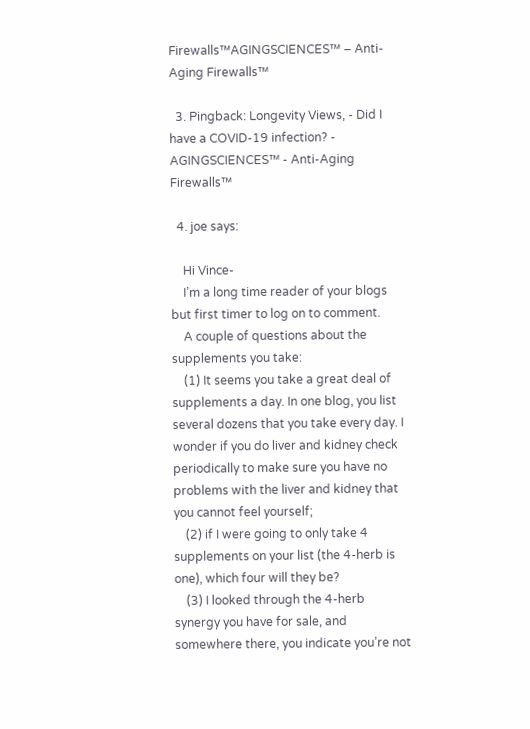Firewalls™AGINGSCIENCES™ – Anti-Aging Firewalls™

  3. Pingback: Longevity Views, - Did I have a COVID-19 infection? - AGINGSCIENCES™ - Anti-Aging Firewalls™

  4. joe says:

    Hi Vince-
    I’m a long time reader of your blogs but first timer to log on to comment.
    A couple of questions about the supplements you take:
    (1) It seems you take a great deal of supplements a day. In one blog, you list several dozens that you take every day. I wonder if you do liver and kidney check periodically to make sure you have no problems with the liver and kidney that you cannot feel yourself;
    (2) if I were going to only take 4 supplements on your list (the 4-herb is one), which four will they be?
    (3) I looked through the 4-herb synergy you have for sale, and somewhere there, you indicate you’re not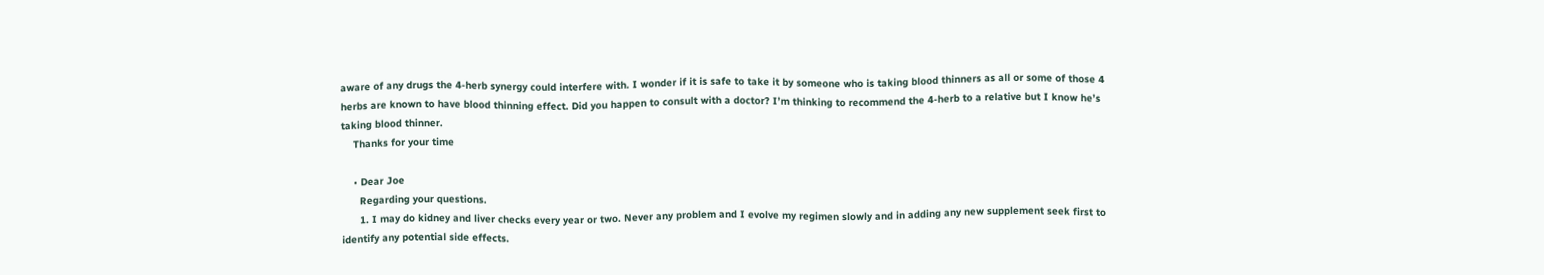aware of any drugs the 4-herb synergy could interfere with. I wonder if it is safe to take it by someone who is taking blood thinners as all or some of those 4 herbs are known to have blood thinning effect. Did you happen to consult with a doctor? I’m thinking to recommend the 4-herb to a relative but I know he’s taking blood thinner.
    Thanks for your time

    • Dear Joe
      Regarding your questions.
      1. I may do kidney and liver checks every year or two. Never any problem and I evolve my regimen slowly and in adding any new supplement seek first to identify any potential side effects.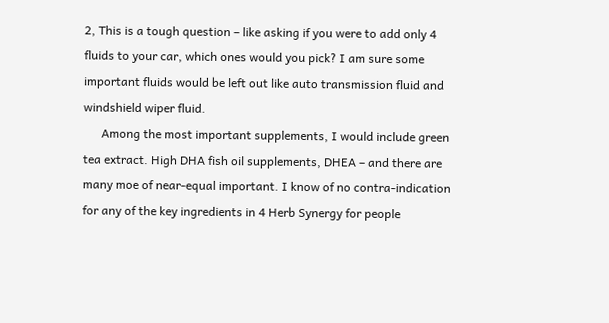2, This is a tough question – like asking if you were to add only 4 fluids to your car, which ones would you pick? I am sure some important fluids would be left out like auto transmission fluid and windshield wiper fluid.
      Among the most important supplements, I would include green tea extract. High DHA fish oil supplements, DHEA – and there are many moe of near-equal important. I know of no contra-indication for any of the key ingredients in 4 Herb Synergy for people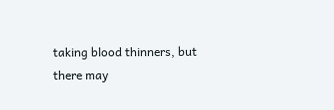taking blood thinners, but there may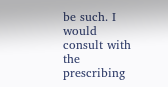be such. I would consult with the prescribing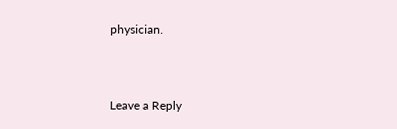physician.



Leave a Reply